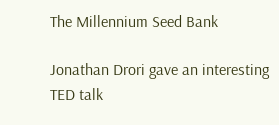The Millennium Seed Bank

Jonathan Drori gave an interesting TED talk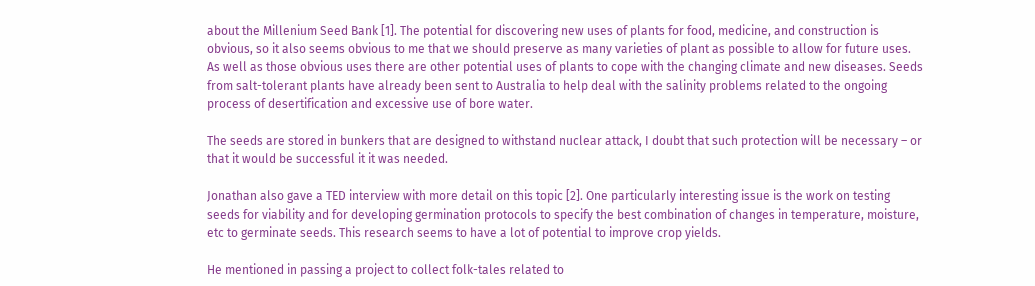about the Millenium Seed Bank [1]. The potential for discovering new uses of plants for food, medicine, and construction is obvious, so it also seems obvious to me that we should preserve as many varieties of plant as possible to allow for future uses. As well as those obvious uses there are other potential uses of plants to cope with the changing climate and new diseases. Seeds from salt-tolerant plants have already been sent to Australia to help deal with the salinity problems related to the ongoing process of desertification and excessive use of bore water.

The seeds are stored in bunkers that are designed to withstand nuclear attack, I doubt that such protection will be necessary – or that it would be successful it it was needed.

Jonathan also gave a TED interview with more detail on this topic [2]. One particularly interesting issue is the work on testing seeds for viability and for developing germination protocols to specify the best combination of changes in temperature, moisture, etc to germinate seeds. This research seems to have a lot of potential to improve crop yields.

He mentioned in passing a project to collect folk-tales related to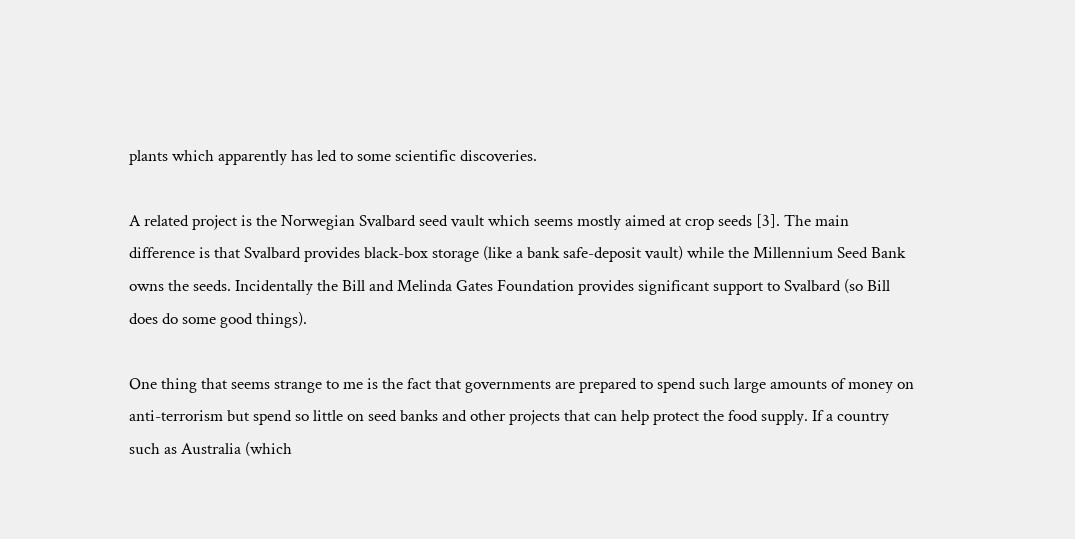plants which apparently has led to some scientific discoveries.

A related project is the Norwegian Svalbard seed vault which seems mostly aimed at crop seeds [3]. The main difference is that Svalbard provides black-box storage (like a bank safe-deposit vault) while the Millennium Seed Bank owns the seeds. Incidentally the Bill and Melinda Gates Foundation provides significant support to Svalbard (so Bill does do some good things).

One thing that seems strange to me is the fact that governments are prepared to spend such large amounts of money on anti-terrorism but spend so little on seed banks and other projects that can help protect the food supply. If a country such as Australia (which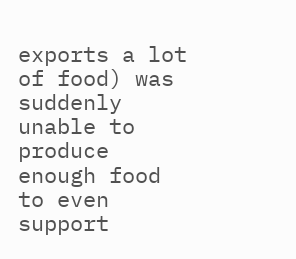exports a lot of food) was suddenly unable to produce enough food to even support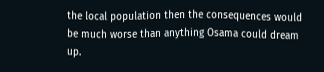the local population then the consequences would be much worse than anything Osama could dream up.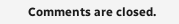Comments are closed.